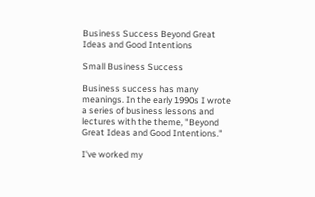Business Success Beyond Great Ideas and Good Intentions

Small Business Success

Business success has many meanings. In the early 1990s I wrote a series of business lessons and lectures with the theme, "Beyond Great Ideas and Good Intentions."

I've worked my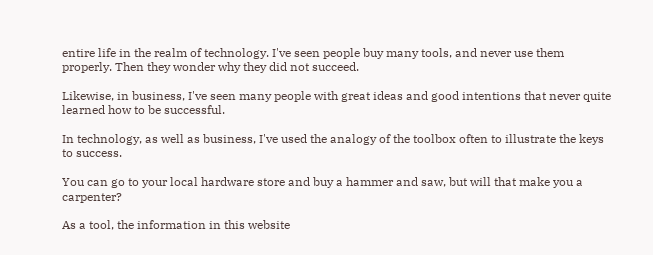entire life in the realm of technology. I've seen people buy many tools, and never use them properly. Then they wonder why they did not succeed.

Likewise, in business, I've seen many people with great ideas and good intentions that never quite learned how to be successful.

In technology, as well as business, I've used the analogy of the toolbox often to illustrate the keys to success.

You can go to your local hardware store and buy a hammer and saw, but will that make you a carpenter?

As a tool, the information in this website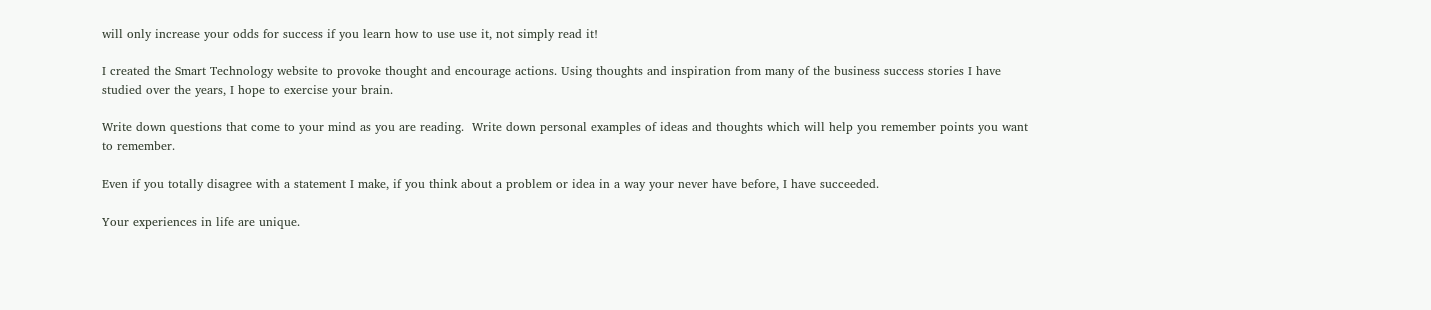will only increase your odds for success if you learn how to use use it, not simply read it!

I created the Smart Technology website to provoke thought and encourage actions. Using thoughts and inspiration from many of the business success stories I have studied over the years, I hope to exercise your brain.

Write down questions that come to your mind as you are reading.  Write down personal examples of ideas and thoughts which will help you remember points you want to remember.

Even if you totally disagree with a statement I make, if you think about a problem or idea in a way your never have before, I have succeeded.

Your experiences in life are unique.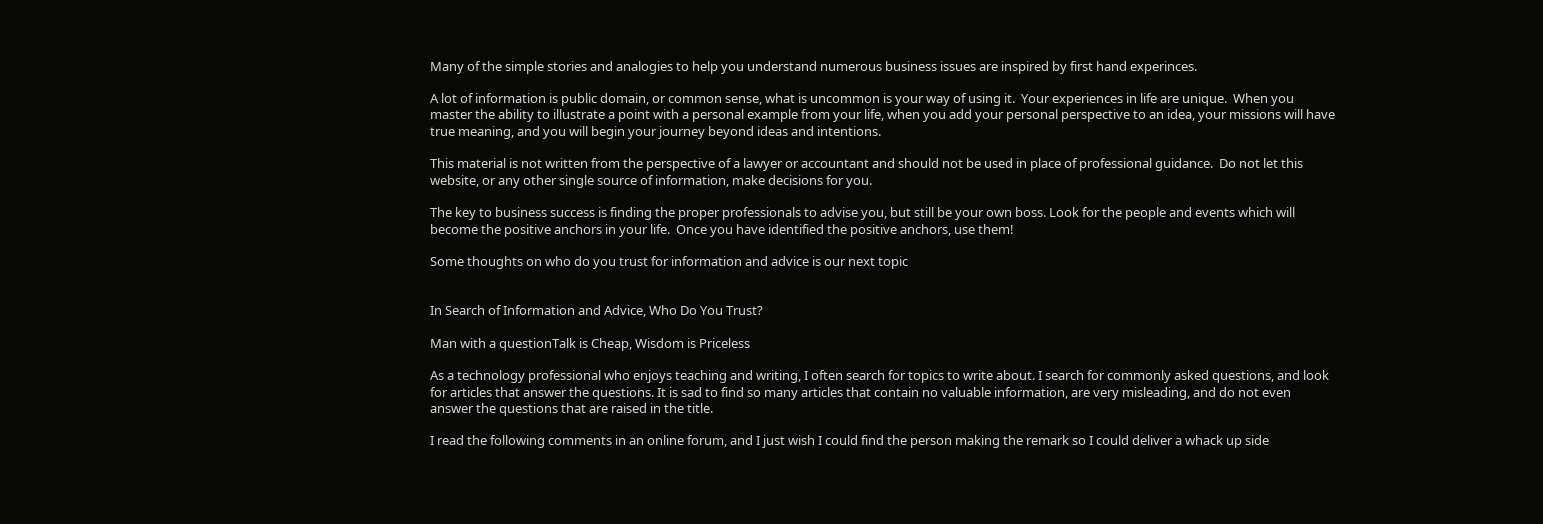Many of the simple stories and analogies to help you understand numerous business issues are inspired by first hand experinces.

A lot of information is public domain, or common sense, what is uncommon is your way of using it.  Your experiences in life are unique.  When you master the ability to illustrate a point with a personal example from your life, when you add your personal perspective to an idea, your missions will have true meaning, and you will begin your journey beyond ideas and intentions.

This material is not written from the perspective of a lawyer or accountant and should not be used in place of professional guidance.  Do not let this website, or any other single source of information, make decisions for you.

The key to business success is finding the proper professionals to advise you, but still be your own boss. Look for the people and events which will become the positive anchors in your life.  Once you have identified the positive anchors, use them!

Some thoughts on who do you trust for information and advice is our next topic


In Search of Information and Advice, Who Do You Trust?

Man with a questionTalk is Cheap, Wisdom is Priceless

As a technology professional who enjoys teaching and writing, I often search for topics to write about. I search for commonly asked questions, and look for articles that answer the questions. It is sad to find so many articles that contain no valuable information, are very misleading, and do not even answer the questions that are raised in the title.

I read the following comments in an online forum, and I just wish I could find the person making the remark so I could deliver a whack up side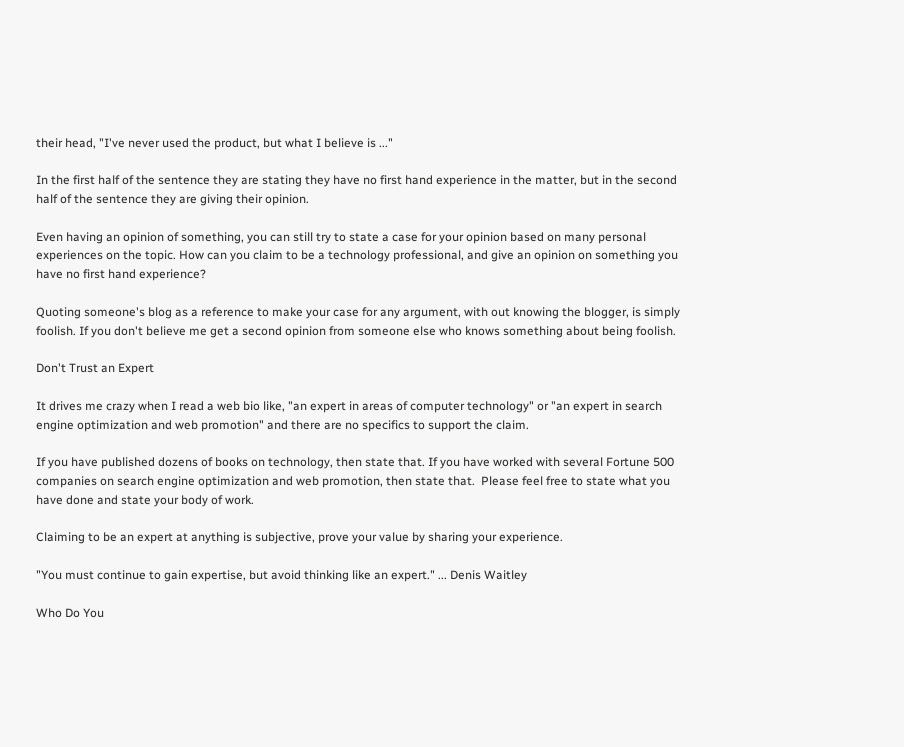their head, "I've never used the product, but what I believe is ..."

In the first half of the sentence they are stating they have no first hand experience in the matter, but in the second half of the sentence they are giving their opinion.

Even having an opinion of something, you can still try to state a case for your opinion based on many personal experiences on the topic. How can you claim to be a technology professional, and give an opinion on something you have no first hand experience?

Quoting someone's blog as a reference to make your case for any argument, with out knowing the blogger, is simply foolish. If you don't believe me get a second opinion from someone else who knows something about being foolish.

Don't Trust an Expert

It drives me crazy when I read a web bio like, "an expert in areas of computer technology" or "an expert in search engine optimization and web promotion" and there are no specifics to support the claim.

If you have published dozens of books on technology, then state that. If you have worked with several Fortune 500 companies on search engine optimization and web promotion, then state that.  Please feel free to state what you have done and state your body of work.

Claiming to be an expert at anything is subjective, prove your value by sharing your experience.

"You must continue to gain expertise, but avoid thinking like an expert." ... Denis Waitley

Who Do You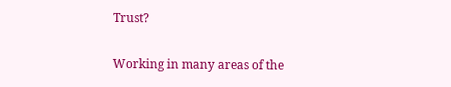Trust?

Working in many areas of the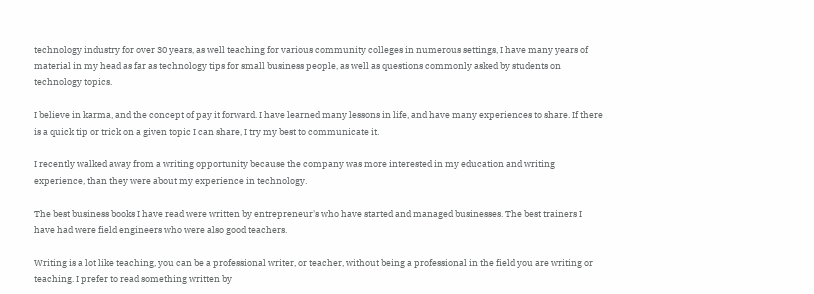technology industry for over 30 years, as well teaching for various community colleges in numerous settings, I have many years of material in my head as far as technology tips for small business people, as well as questions commonly asked by students on technology topics.

I believe in karma, and the concept of pay it forward. I have learned many lessons in life, and have many experiences to share. If there is a quick tip or trick on a given topic I can share, I try my best to communicate it.

I recently walked away from a writing opportunity because the company was more interested in my education and writing experience, than they were about my experience in technology.

The best business books I have read were written by entrepreneur's who have started and managed businesses. The best trainers I have had were field engineers who were also good teachers.

Writing is a lot like teaching, you can be a professional writer, or teacher, without being a professional in the field you are writing or teaching. I prefer to read something written by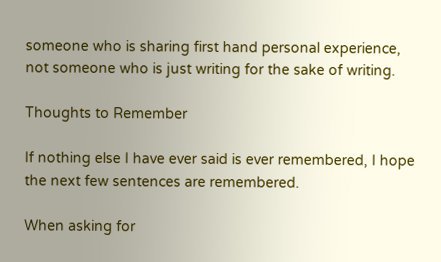someone who is sharing first hand personal experience, not someone who is just writing for the sake of writing.

Thoughts to Remember

If nothing else I have ever said is ever remembered, I hope the next few sentences are remembered.

When asking for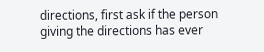directions, first ask if the person giving the directions has ever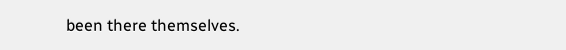been there themselves.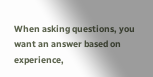When asking questions, you want an answer based on experience,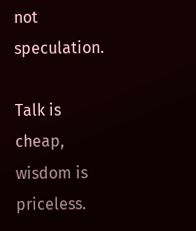not speculation.

Talk is cheap, wisdom is priceless.